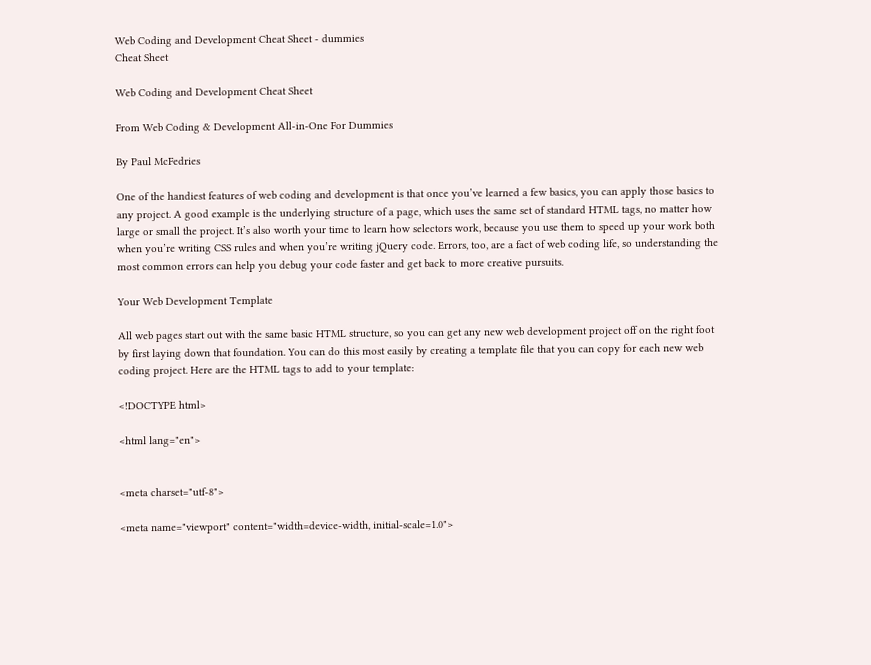Web Coding and Development Cheat Sheet - dummies
Cheat Sheet

Web Coding and Development Cheat Sheet

From Web Coding & Development All-in-One For Dummies

By Paul McFedries

One of the handiest features of web coding and development is that once you’ve learned a few basics, you can apply those basics to any project. A good example is the underlying structure of a page, which uses the same set of standard HTML tags, no matter how large or small the project. It’s also worth your time to learn how selectors work, because you use them to speed up your work both when you’re writing CSS rules and when you’re writing jQuery code. Errors, too, are a fact of web coding life, so understanding the most common errors can help you debug your code faster and get back to more creative pursuits.

Your Web Development Template

All web pages start out with the same basic HTML structure, so you can get any new web development project off on the right foot by first laying down that foundation. You can do this most easily by creating a template file that you can copy for each new web coding project. Here are the HTML tags to add to your template:

<!DOCTYPE html>

<html lang="en">


<meta charset="utf-8">

<meta name="viewport" content="width=device-width, initial-scale=1.0">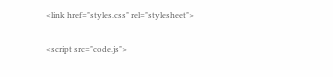<link href="styles.css" rel="stylesheet">

<script src="code.js">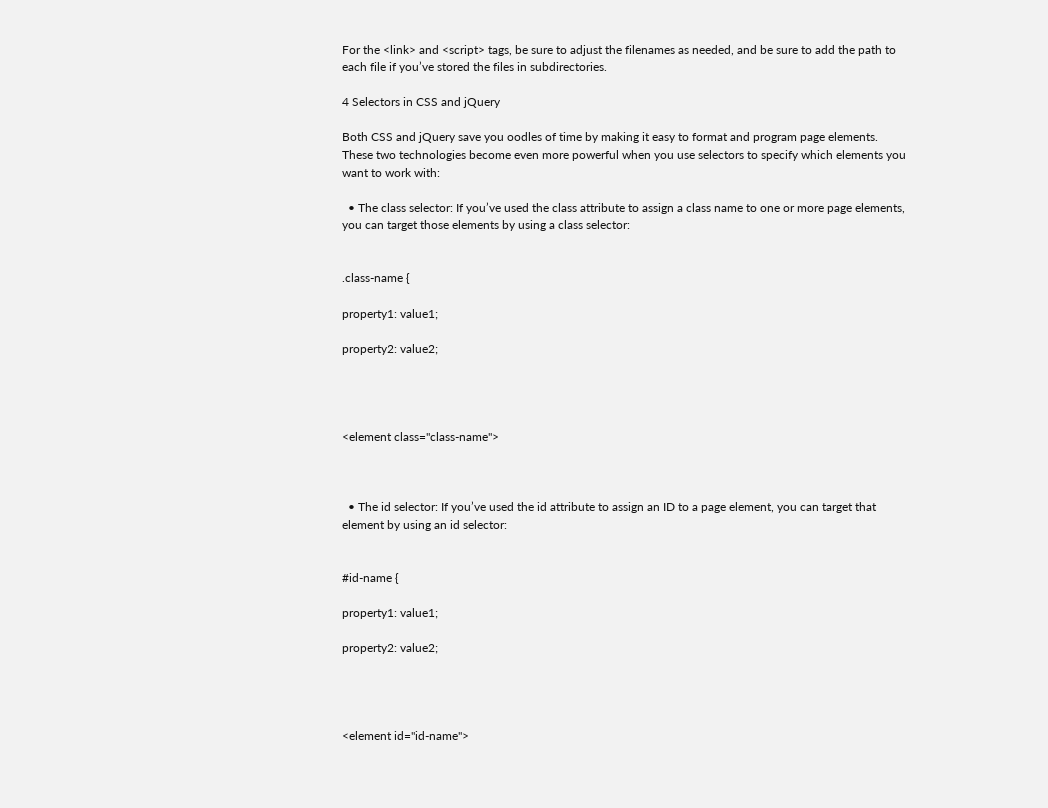For the <link> and <script> tags, be sure to adjust the filenames as needed, and be sure to add the path to each file if you’ve stored the files in subdirectories.

4 Selectors in CSS and jQuery

Both CSS and jQuery save you oodles of time by making it easy to format and program page elements. These two technologies become even more powerful when you use selectors to specify which elements you want to work with:

  • The class selector: If you’ve used the class attribute to assign a class name to one or more page elements, you can target those elements by using a class selector:


.class-name {

property1: value1;

property2: value2;




<element class="class-name">



  • The id selector: If you’ve used the id attribute to assign an ID to a page element, you can target that element by using an id selector:


#id-name {

property1: value1;

property2: value2;




<element id="id-name">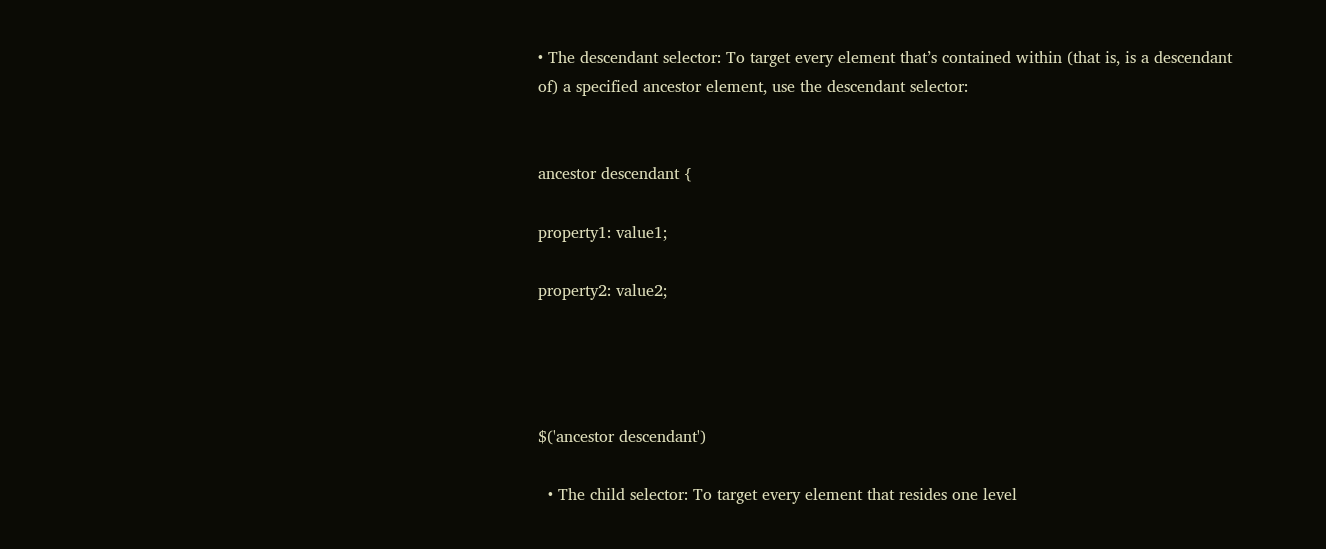• The descendant selector: To target every element that’s contained within (that is, is a descendant of) a specified ancestor element, use the descendant selector:


ancestor descendant {

property1: value1;

property2: value2;




$('ancestor descendant')

  • The child selector: To target every element that resides one level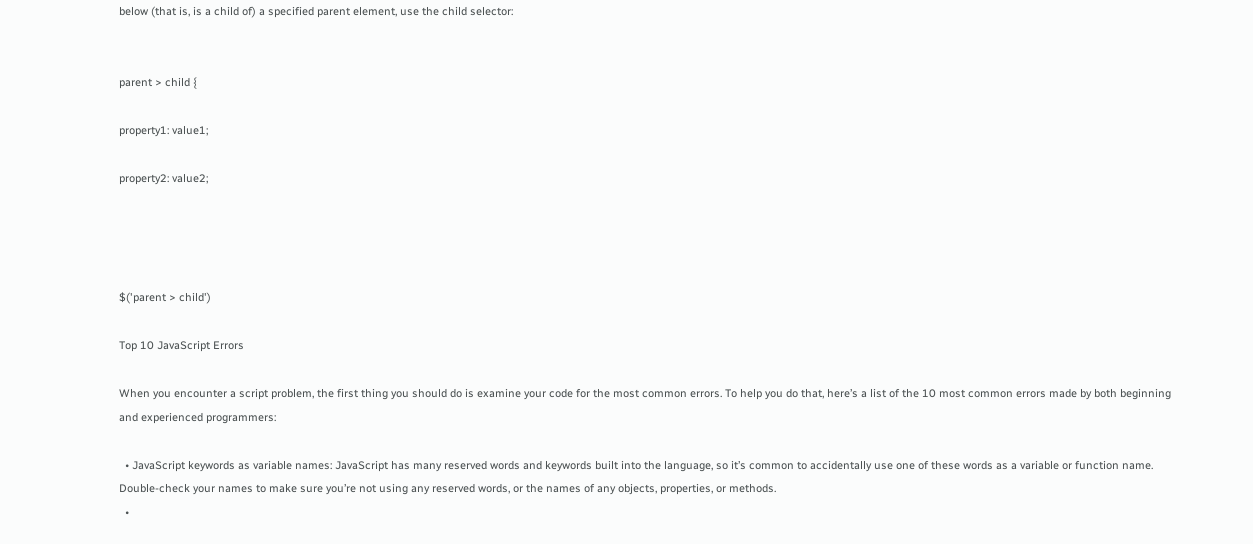below (that is, is a child of) a specified parent element, use the child selector:


parent > child {

property1: value1;

property2: value2;




$('parent > child')

Top 10 JavaScript Errors

When you encounter a script problem, the first thing you should do is examine your code for the most common errors. To help you do that, here’s a list of the 10 most common errors made by both beginning and experienced programmers:

  • JavaScript keywords as variable names: JavaScript has many reserved words and keywords built into the language, so it’s common to accidentally use one of these words as a variable or function name. Double-check your names to make sure you’re not using any reserved words, or the names of any objects, properties, or methods.
  •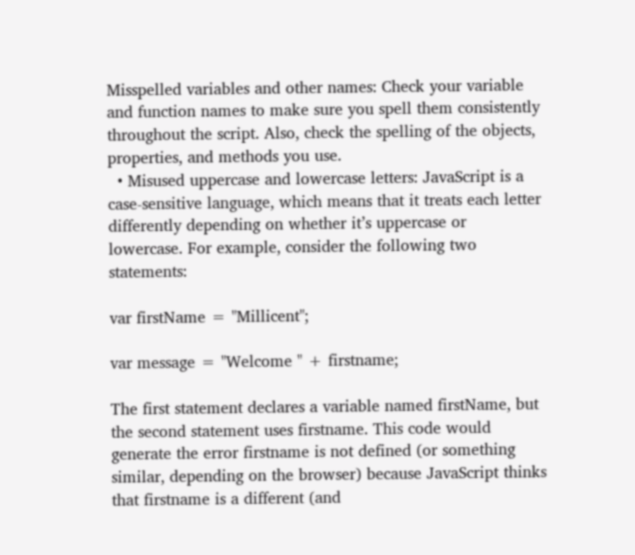Misspelled variables and other names: Check your variable and function names to make sure you spell them consistently throughout the script. Also, check the spelling of the objects, properties, and methods you use.
  • Misused uppercase and lowercase letters: JavaScript is a case-sensitive language, which means that it treats each letter differently depending on whether it’s uppercase or lowercase. For example, consider the following two statements:

var firstName = "Millicent";

var message = "Welcome " + firstname;

The first statement declares a variable named firstName, but the second statement uses firstname. This code would generate the error firstname is not defined (or something similar, depending on the browser) because JavaScript thinks that firstname is a different (and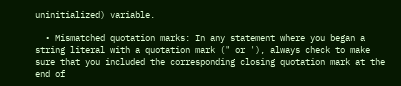uninitialized) variable.

  • Mismatched quotation marks: In any statement where you began a string literal with a quotation mark (" or '), always check to make sure that you included the corresponding closing quotation mark at the end of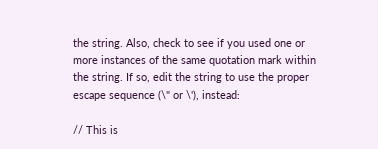the string. Also, check to see if you used one or more instances of the same quotation mark within the string. If so, edit the string to use the proper escape sequence (\" or \'), instead:

// This is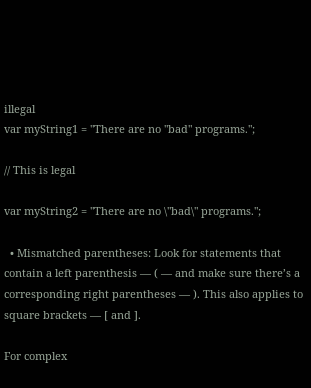illegal
var myString1 = "There are no "bad" programs.";

// This is legal

var myString2 = "There are no \"bad\" programs.";

  • Mismatched parentheses: Look for statements that contain a left parenthesis — ( — and make sure there’s a corresponding right parentheses — ). This also applies to square brackets — [ and ].

For complex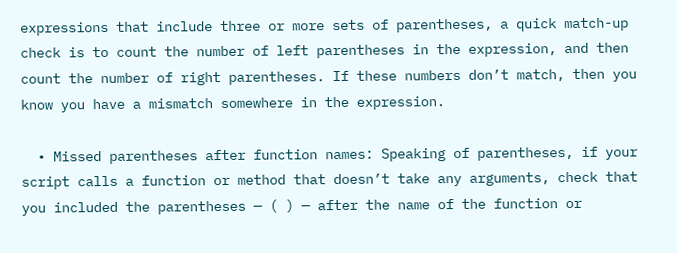expressions that include three or more sets of parentheses, a quick match-up check is to count the number of left parentheses in the expression, and then count the number of right parentheses. If these numbers don’t match, then you know you have a mismatch somewhere in the expression.

  • Missed parentheses after function names: Speaking of parentheses, if your script calls a function or method that doesn’t take any arguments, check that you included the parentheses — ( ) — after the name of the function or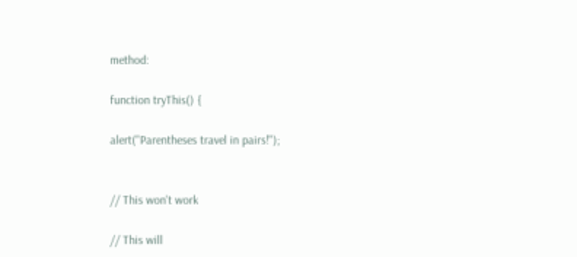method:

function tryThis() {

alert("Parentheses travel in pairs!");


// This won't work

// This will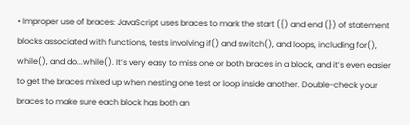• Improper use of braces: JavaScript uses braces to mark the start ({) and end (}) of statement blocks associated with functions, tests involving if() and switch(), and loops, including for(), while(), and do...while(). It’s very easy to miss one or both braces in a block, and it’s even easier to get the braces mixed up when nesting one test or loop inside another. Double-check your braces to make sure each block has both an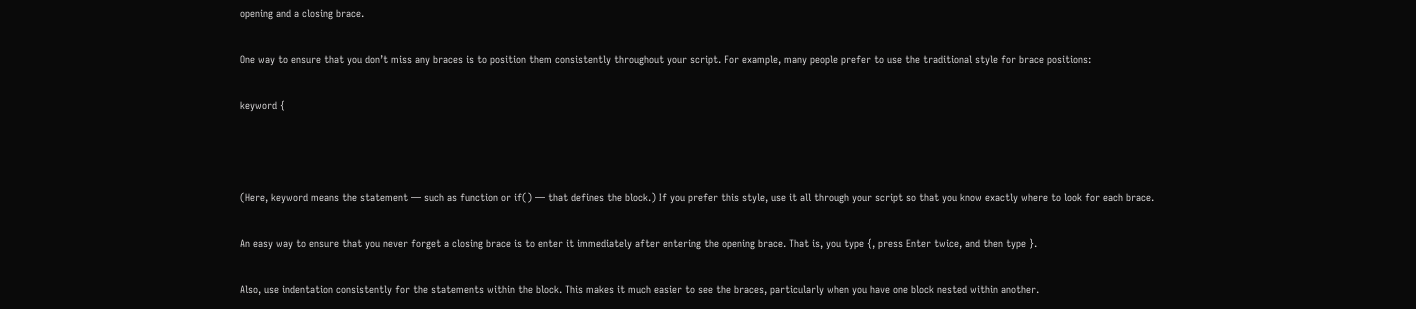opening and a closing brace.

One way to ensure that you don’t miss any braces is to position them consistently throughout your script. For example, many people prefer to use the traditional style for brace positions:

keyword {



(Here, keyword means the statement — such as function or if() — that defines the block.) If you prefer this style, use it all through your script so that you know exactly where to look for each brace.

An easy way to ensure that you never forget a closing brace is to enter it immediately after entering the opening brace. That is, you type {, press Enter twice, and then type }.

Also, use indentation consistently for the statements within the block. This makes it much easier to see the braces, particularly when you have one block nested within another.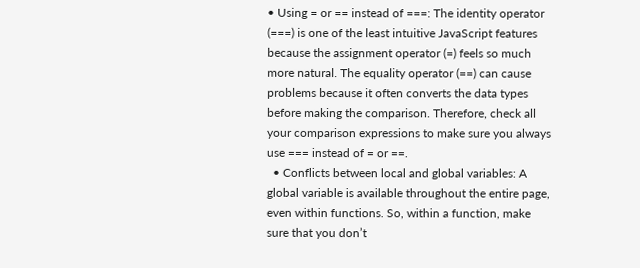• Using = or == instead of ===: The identity operator (===) is one of the least intuitive JavaScript features because the assignment operator (=) feels so much more natural. The equality operator (==) can cause problems because it often converts the data types before making the comparison. Therefore, check all your comparison expressions to make sure you always use === instead of = or ==.
  • Conflicts between local and global variables: A global variable is available throughout the entire page, even within functions. So, within a function, make sure that you don’t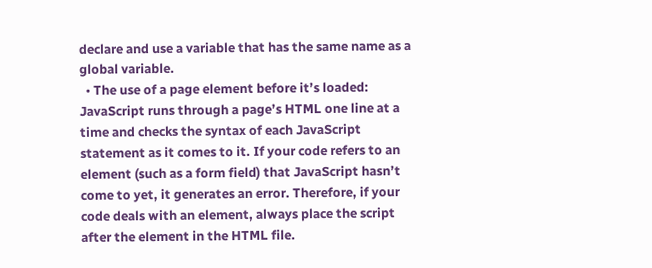declare and use a variable that has the same name as a global variable.
  • The use of a page element before it’s loaded: JavaScript runs through a page’s HTML one line at a time and checks the syntax of each JavaScript statement as it comes to it. If your code refers to an element (such as a form field) that JavaScript hasn’t come to yet, it generates an error. Therefore, if your code deals with an element, always place the script after the element in the HTML file.